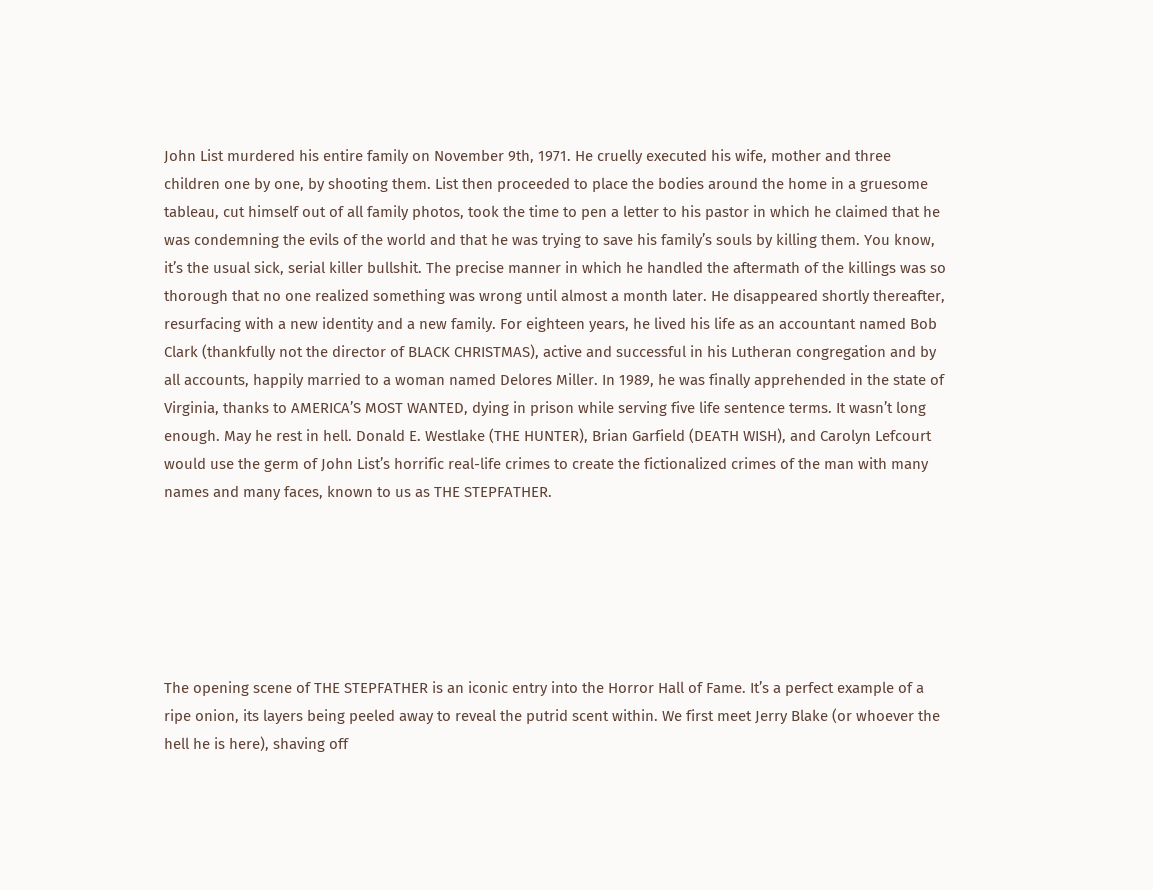John List murdered his entire family on November 9th, 1971. He cruelly executed his wife, mother and three children one by one, by shooting them. List then proceeded to place the bodies around the home in a gruesome tableau, cut himself out of all family photos, took the time to pen a letter to his pastor in which he claimed that he was condemning the evils of the world and that he was trying to save his family’s souls by killing them. You know, it’s the usual sick, serial killer bullshit. The precise manner in which he handled the aftermath of the killings was so thorough that no one realized something was wrong until almost a month later. He disappeared shortly thereafter, resurfacing with a new identity and a new family. For eighteen years, he lived his life as an accountant named Bob Clark (thankfully not the director of BLACK CHRISTMAS), active and successful in his Lutheran congregation and by all accounts, happily married to a woman named Delores Miller. In 1989, he was finally apprehended in the state of Virginia, thanks to AMERICA’S MOST WANTED, dying in prison while serving five life sentence terms. It wasn’t long enough. May he rest in hell. Donald E. Westlake (THE HUNTER), Brian Garfield (DEATH WISH), and Carolyn Lefcourt would use the germ of John List’s horrific real-life crimes to create the fictionalized crimes of the man with many names and many faces, known to us as THE STEPFATHER.






The opening scene of THE STEPFATHER is an iconic entry into the Horror Hall of Fame. It’s a perfect example of a ripe onion, its layers being peeled away to reveal the putrid scent within. We first meet Jerry Blake (or whoever the hell he is here), shaving off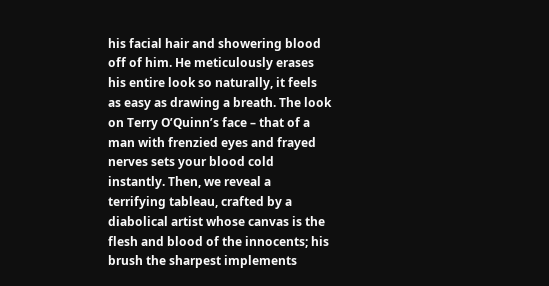his facial hair and showering blood off of him. He meticulously erases his entire look so naturally, it feels as easy as drawing a breath. The look on Terry O’Quinn’s face – that of a man with frenzied eyes and frayed nerves sets your blood cold instantly. Then, we reveal a terrifying tableau, crafted by a diabolical artist whose canvas is the flesh and blood of the innocents; his brush the sharpest implements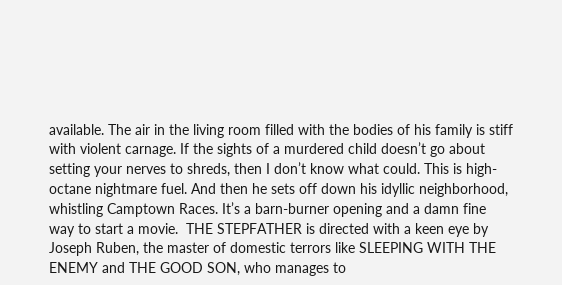available. The air in the living room filled with the bodies of his family is stiff with violent carnage. If the sights of a murdered child doesn’t go about setting your nerves to shreds, then I don’t know what could. This is high-octane nightmare fuel. And then he sets off down his idyllic neighborhood, whistling Camptown Races. It’s a barn-burner opening and a damn fine way to start a movie.  THE STEPFATHER is directed with a keen eye by Joseph Ruben, the master of domestic terrors like SLEEPING WITH THE ENEMY and THE GOOD SON, who manages to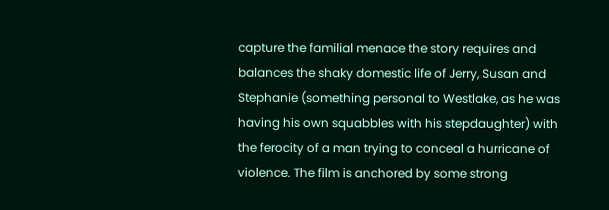capture the familial menace the story requires and balances the shaky domestic life of Jerry, Susan and Stephanie (something personal to Westlake, as he was having his own squabbles with his stepdaughter) with the ferocity of a man trying to conceal a hurricane of violence. The film is anchored by some strong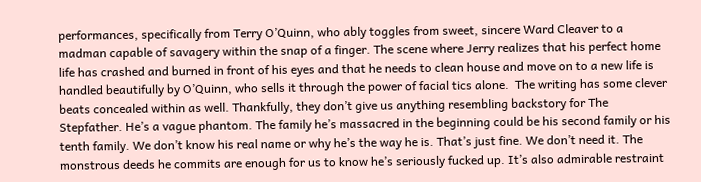performances, specifically from Terry O’Quinn, who ably toggles from sweet, sincere Ward Cleaver to a madman capable of savagery within the snap of a finger. The scene where Jerry realizes that his perfect home life has crashed and burned in front of his eyes and that he needs to clean house and move on to a new life is handled beautifully by O’Quinn, who sells it through the power of facial tics alone.  The writing has some clever beats concealed within as well. Thankfully, they don’t give us anything resembling backstory for The Stepfather. He’s a vague phantom. The family he’s massacred in the beginning could be his second family or his tenth family. We don’t know his real name or why he’s the way he is. That’s just fine. We don’t need it. The monstrous deeds he commits are enough for us to know he’s seriously fucked up. It’s also admirable restraint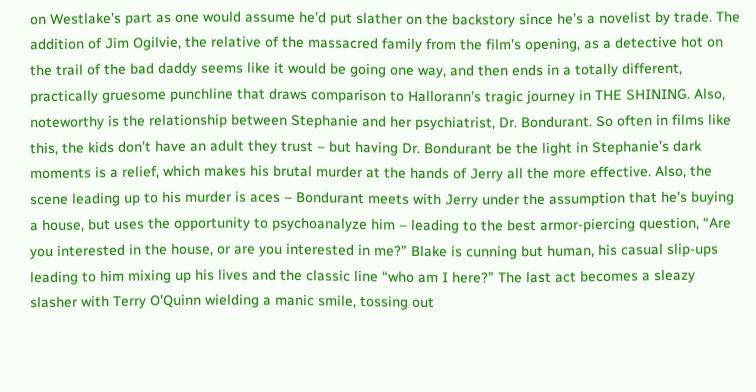on Westlake’s part as one would assume he’d put slather on the backstory since he’s a novelist by trade. The addition of Jim Ogilvie, the relative of the massacred family from the film’s opening, as a detective hot on the trail of the bad daddy seems like it would be going one way, and then ends in a totally different, practically gruesome punchline that draws comparison to Hallorann’s tragic journey in THE SHINING. Also, noteworthy is the relationship between Stephanie and her psychiatrist, Dr. Bondurant. So often in films like this, the kids don’t have an adult they trust – but having Dr. Bondurant be the light in Stephanie’s dark moments is a relief, which makes his brutal murder at the hands of Jerry all the more effective. Also, the scene leading up to his murder is aces – Bondurant meets with Jerry under the assumption that he’s buying a house, but uses the opportunity to psychoanalyze him – leading to the best armor-piercing question, “Are you interested in the house, or are you interested in me?” Blake is cunning but human, his casual slip-ups leading to him mixing up his lives and the classic line “who am I here?” The last act becomes a sleazy slasher with Terry O’Quinn wielding a manic smile, tossing out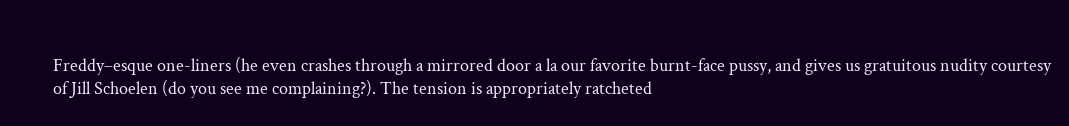Freddy–esque one-liners (he even crashes through a mirrored door a la our favorite burnt-face pussy, and gives us gratuitous nudity courtesy of Jill Schoelen (do you see me complaining?). The tension is appropriately ratcheted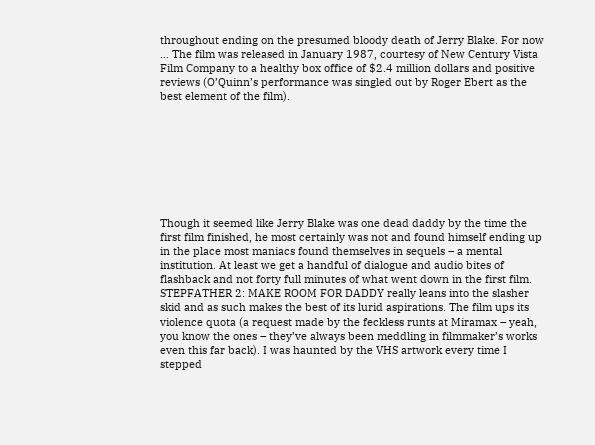throughout ending on the presumed bloody death of Jerry Blake. For now … The film was released in January 1987, courtesy of New Century Vista Film Company to a healthy box office of $2.4 million dollars and positive reviews (O’Quinn’s performance was singled out by Roger Ebert as the best element of the film).








Though it seemed like Jerry Blake was one dead daddy by the time the first film finished, he most certainly was not and found himself ending up in the place most maniacs found themselves in sequels – a mental institution. At least we get a handful of dialogue and audio bites of flashback and not forty full minutes of what went down in the first film. STEPFATHER 2: MAKE ROOM FOR DADDY really leans into the slasher skid and as such makes the best of its lurid aspirations. The film ups its violence quota (a request made by the feckless runts at Miramax – yeah, you know the ones – they’ve always been meddling in filmmaker’s works even this far back). I was haunted by the VHS artwork every time I stepped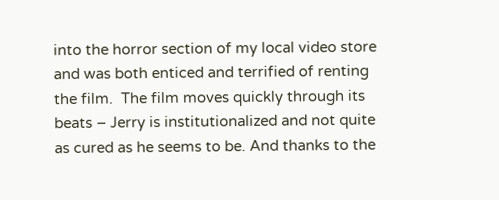into the horror section of my local video store and was both enticed and terrified of renting the film.  The film moves quickly through its beats – Jerry is institutionalized and not quite as cured as he seems to be. And thanks to the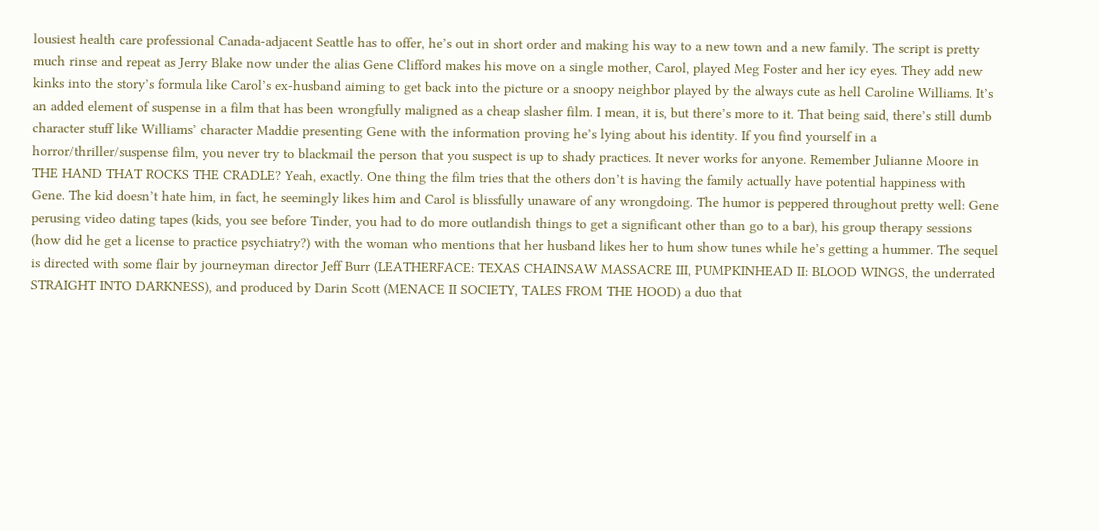lousiest health care professional Canada-adjacent Seattle has to offer, he’s out in short order and making his way to a new town and a new family. The script is pretty much rinse and repeat as Jerry Blake now under the alias Gene Clifford makes his move on a single mother, Carol, played Meg Foster and her icy eyes. They add new kinks into the story’s formula like Carol’s ex-husband aiming to get back into the picture or a snoopy neighbor played by the always cute as hell Caroline Williams. It’s an added element of suspense in a film that has been wrongfully maligned as a cheap slasher film. I mean, it is, but there’s more to it. That being said, there’s still dumb character stuff like Williams’ character Maddie presenting Gene with the information proving he’s lying about his identity. If you find yourself in a horror/thriller/suspense film, you never try to blackmail the person that you suspect is up to shady practices. It never works for anyone. Remember Julianne Moore in THE HAND THAT ROCKS THE CRADLE? Yeah, exactly. One thing the film tries that the others don’t is having the family actually have potential happiness with Gene. The kid doesn’t hate him, in fact, he seemingly likes him and Carol is blissfully unaware of any wrongdoing. The humor is peppered throughout pretty well: Gene perusing video dating tapes (kids, you see before Tinder, you had to do more outlandish things to get a significant other than go to a bar), his group therapy sessions (how did he get a license to practice psychiatry?) with the woman who mentions that her husband likes her to hum show tunes while he’s getting a hummer. The sequel is directed with some flair by journeyman director Jeff Burr (LEATHERFACE: TEXAS CHAINSAW MASSACRE III, PUMPKINHEAD II: BLOOD WINGS, the underrated STRAIGHT INTO DARKNESS), and produced by Darin Scott (MENACE II SOCIETY, TALES FROM THE HOOD) a duo that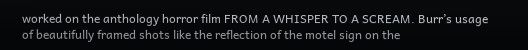worked on the anthology horror film FROM A WHISPER TO A SCREAM. Burr’s usage of beautifully framed shots like the reflection of the motel sign on the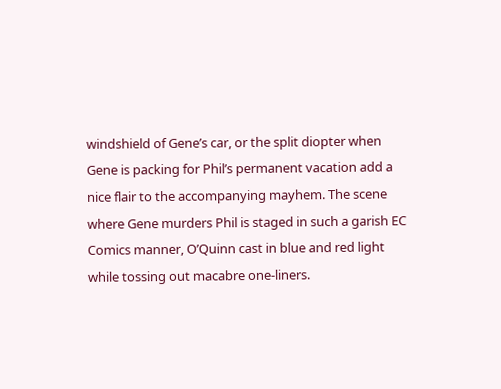windshield of Gene’s car, or the split diopter when Gene is packing for Phil’s permanent vacation add a nice flair to the accompanying mayhem. The scene where Gene murders Phil is staged in such a garish EC Comics manner, O’Quinn cast in blue and red light while tossing out macabre one-liners.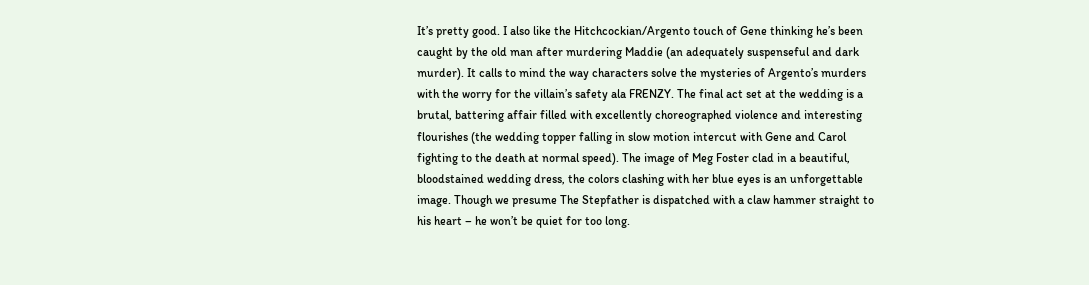It’s pretty good. I also like the Hitchcockian/Argento touch of Gene thinking he’s been caught by the old man after murdering Maddie (an adequately suspenseful and dark murder). It calls to mind the way characters solve the mysteries of Argento’s murders with the worry for the villain’s safety ala FRENZY. The final act set at the wedding is a brutal, battering affair filled with excellently choreographed violence and interesting flourishes (the wedding topper falling in slow motion intercut with Gene and Carol fighting to the death at normal speed). The image of Meg Foster clad in a beautiful, bloodstained wedding dress, the colors clashing with her blue eyes is an unforgettable image. Though we presume The Stepfather is dispatched with a claw hammer straight to his heart – he won’t be quiet for too long.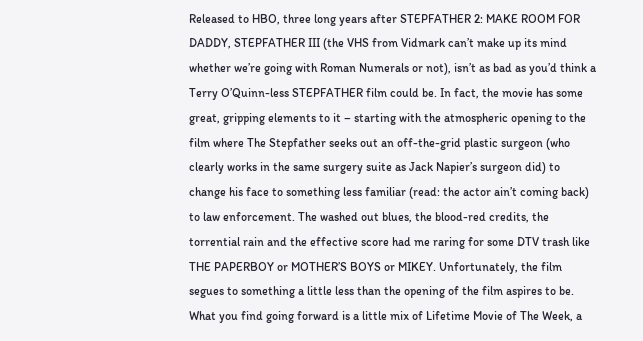Released to HBO, three long years after STEPFATHER 2: MAKE ROOM FOR DADDY, STEPFATHER III (the VHS from Vidmark can’t make up its mind whether we’re going with Roman Numerals or not), isn’t as bad as you’d think a Terry O’Quinn-less STEPFATHER film could be. In fact, the movie has some great, gripping elements to it – starting with the atmospheric opening to the film where The Stepfather seeks out an off-the-grid plastic surgeon (who clearly works in the same surgery suite as Jack Napier’s surgeon did) to change his face to something less familiar (read: the actor ain’t coming back) to law enforcement. The washed out blues, the blood-red credits, the torrential rain and the effective score had me raring for some DTV trash like THE PAPERBOY or MOTHER’S BOYS or MIKEY. Unfortunately, the film segues to something a little less than the opening of the film aspires to be. What you find going forward is a little mix of Lifetime Movie of The Week, a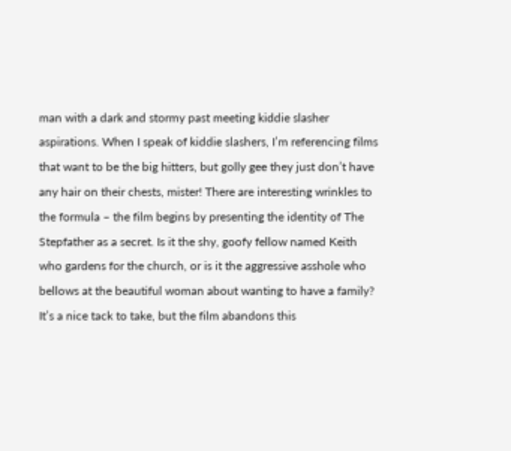man with a dark and stormy past meeting kiddie slasher aspirations. When I speak of kiddie slashers, I’m referencing films that want to be the big hitters, but golly gee they just don’t have any hair on their chests, mister! There are interesting wrinkles to the formula – the film begins by presenting the identity of The Stepfather as a secret. Is it the shy, goofy fellow named Keith who gardens for the church, or is it the aggressive asshole who bellows at the beautiful woman about wanting to have a family? It’s a nice tack to take, but the film abandons this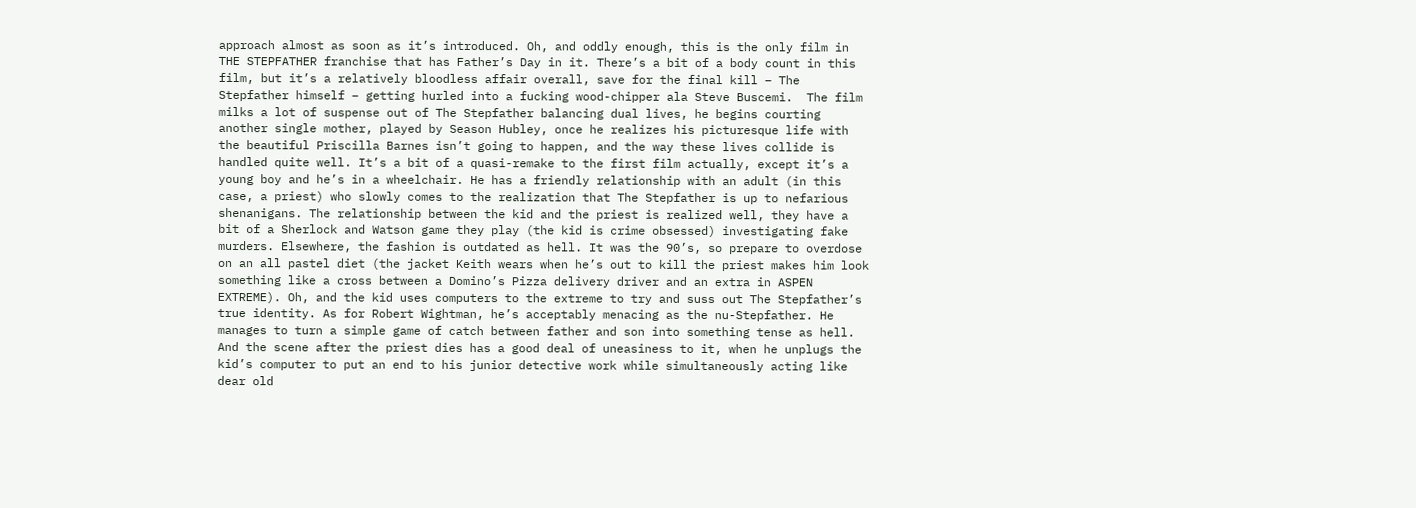approach almost as soon as it’s introduced. Oh, and oddly enough, this is the only film in THE STEPFATHER franchise that has Father’s Day in it. There’s a bit of a body count in this film, but it’s a relatively bloodless affair overall, save for the final kill – The Stepfather himself – getting hurled into a fucking wood-chipper ala Steve Buscemi.  The film milks a lot of suspense out of The Stepfather balancing dual lives, he begins courting another single mother, played by Season Hubley, once he realizes his picturesque life with the beautiful Priscilla Barnes isn’t going to happen, and the way these lives collide is handled quite well. It’s a bit of a quasi-remake to the first film actually, except it’s a young boy and he’s in a wheelchair. He has a friendly relationship with an adult (in this case, a priest) who slowly comes to the realization that The Stepfather is up to nefarious shenanigans. The relationship between the kid and the priest is realized well, they have a bit of a Sherlock and Watson game they play (the kid is crime obsessed) investigating fake murders. Elsewhere, the fashion is outdated as hell. It was the 90’s, so prepare to overdose on an all pastel diet (the jacket Keith wears when he’s out to kill the priest makes him look something like a cross between a Domino’s Pizza delivery driver and an extra in ASPEN EXTREME). Oh, and the kid uses computers to the extreme to try and suss out The Stepfather’s true identity. As for Robert Wightman, he’s acceptably menacing as the nu-Stepfather. He manages to turn a simple game of catch between father and son into something tense as hell. And the scene after the priest dies has a good deal of uneasiness to it, when he unplugs the kid’s computer to put an end to his junior detective work while simultaneously acting like dear old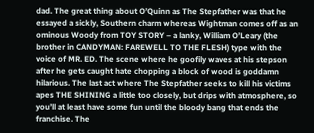dad. The great thing about O’Quinn as The Stepfather was that he essayed a sickly, Southern charm whereas Wightman comes off as an ominous Woody from TOY STORY – a lanky, William O’Leary (the brother in CANDYMAN: FAREWELL TO THE FLESH) type with the voice of MR. ED. The scene where he goofily waves at his stepson after he gets caught hate chopping a block of wood is goddamn hilarious. The last act where The Stepfather seeks to kill his victims apes THE SHINING a little too closely, but drips with atmosphere, so you’ll at least have some fun until the bloody bang that ends the franchise. The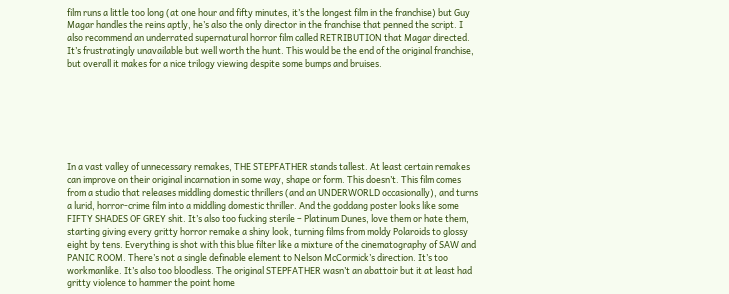film runs a little too long (at one hour and fifty minutes, it’s the longest film in the franchise) but Guy Magar handles the reins aptly, he’s also the only director in the franchise that penned the script. I also recommend an underrated supernatural horror film called RETRIBUTION that Magar directed. It’s frustratingly unavailable but well worth the hunt. This would be the end of the original franchise, but overall it makes for a nice trilogy viewing despite some bumps and bruises.







In a vast valley of unnecessary remakes, THE STEPFATHER stands tallest. At least certain remakes can improve on their original incarnation in some way, shape or form. This doesn’t. This film comes from a studio that releases middling domestic thrillers (and an UNDERWORLD occasionally), and turns a lurid, horror-crime film into a middling domestic thriller. And the goddang poster looks like some FIFTY SHADES OF GREY shit. It’s also too fucking sterile – Platinum Dunes, love them or hate them, starting giving every gritty horror remake a shiny look, turning films from moldy Polaroids to glossy eight by tens. Everything is shot with this blue filter like a mixture of the cinematography of SAW and PANIC ROOM. There’s not a single definable element to Nelson McCormick’s direction. It’s too workmanlike. It’s also too bloodless. The original STEPFATHER wasn’t an abattoir but it at least had gritty violence to hammer the point home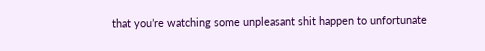that you’re watching some unpleasant shit happen to unfortunate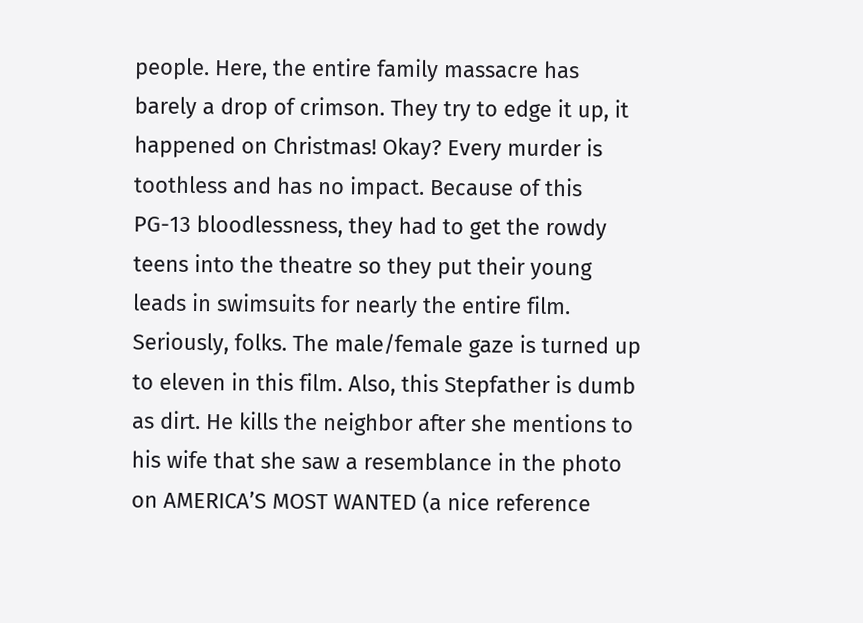people. Here, the entire family massacre has barely a drop of crimson. They try to edge it up, it happened on Christmas! Okay? Every murder is toothless and has no impact. Because of this PG-13 bloodlessness, they had to get the rowdy teens into the theatre so they put their young leads in swimsuits for nearly the entire film. Seriously, folks. The male/female gaze is turned up to eleven in this film. Also, this Stepfather is dumb as dirt. He kills the neighbor after she mentions to his wife that she saw a resemblance in the photo on AMERICA’S MOST WANTED (a nice reference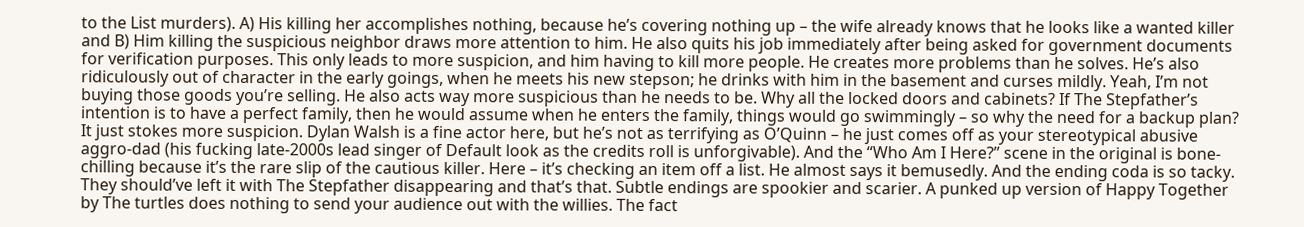to the List murders). A) His killing her accomplishes nothing, because he’s covering nothing up – the wife already knows that he looks like a wanted killer and B) Him killing the suspicious neighbor draws more attention to him. He also quits his job immediately after being asked for government documents for verification purposes. This only leads to more suspicion, and him having to kill more people. He creates more problems than he solves. He’s also ridiculously out of character in the early goings, when he meets his new stepson; he drinks with him in the basement and curses mildly. Yeah, I’m not buying those goods you’re selling. He also acts way more suspicious than he needs to be. Why all the locked doors and cabinets? If The Stepfather’s intention is to have a perfect family, then he would assume when he enters the family, things would go swimmingly – so why the need for a backup plan? It just stokes more suspicion. Dylan Walsh is a fine actor here, but he’s not as terrifying as O’Quinn – he just comes off as your stereotypical abusive aggro-dad (his fucking late-2000s lead singer of Default look as the credits roll is unforgivable). And the “Who Am I Here?” scene in the original is bone-chilling because it’s the rare slip of the cautious killer. Here – it’s checking an item off a list. He almost says it bemusedly. And the ending coda is so tacky. They should’ve left it with The Stepfather disappearing and that’s that. Subtle endings are spookier and scarier. A punked up version of Happy Together by The turtles does nothing to send your audience out with the willies. The fact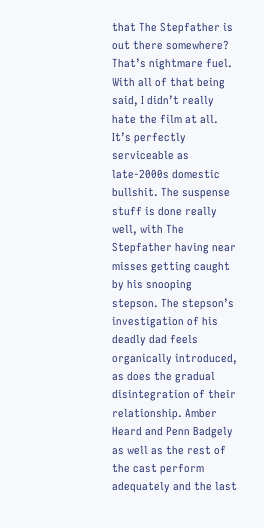that The Stepfather is out there somewhere? That’s nightmare fuel. With all of that being said, I didn’t really hate the film at all. It’s perfectly serviceable as late-2000s domestic bullshit. The suspense stuff is done really well, with The Stepfather having near misses getting caught by his snooping stepson. The stepson’s investigation of his deadly dad feels organically introduced, as does the gradual disintegration of their relationship. Amber Heard and Penn Badgely as well as the rest of the cast perform adequately and the last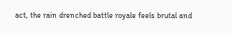act, the rain drenched battle royale feels brutal and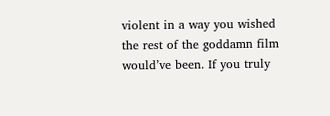violent in a way you wished the rest of the goddamn film would’ve been. If you truly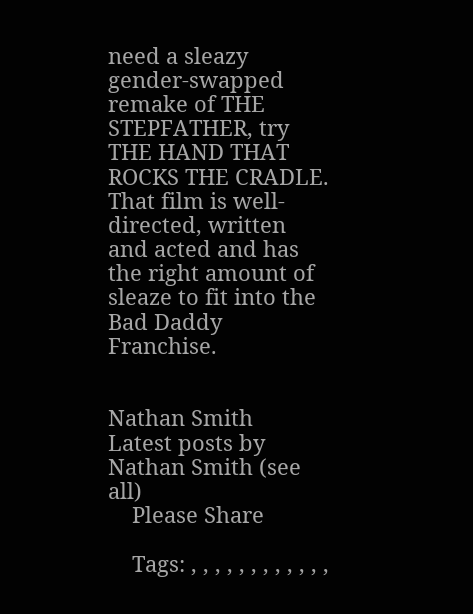need a sleazy gender-swapped remake of THE STEPFATHER, try THE HAND THAT ROCKS THE CRADLE. That film is well-directed, written and acted and has the right amount of sleaze to fit into the Bad Daddy Franchise.


Nathan Smith
Latest posts by Nathan Smith (see all)
    Please Share

    Tags: , , , , , , , , , , , ,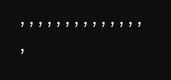, , , , , , , , , , , , , , ,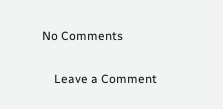No Comments

    Leave a Comment